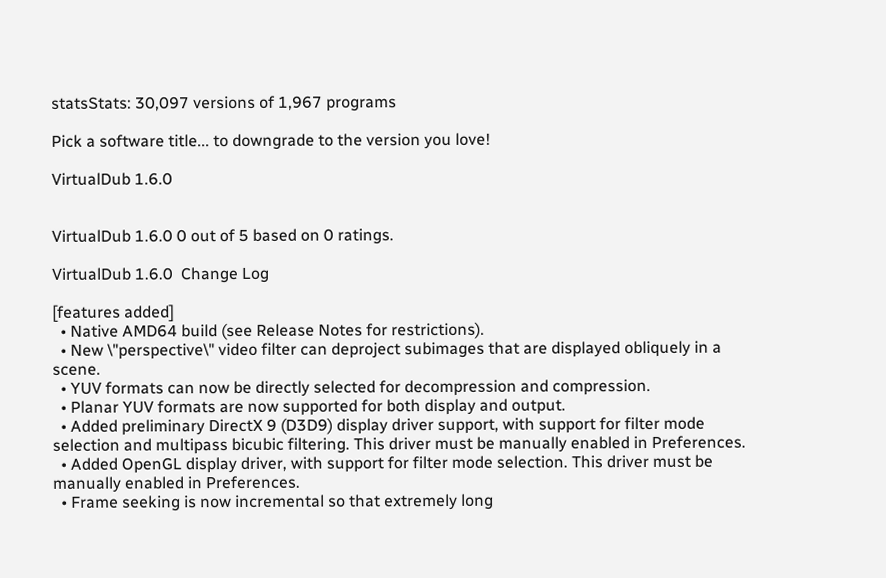statsStats: 30,097 versions of 1,967 programs

Pick a software title... to downgrade to the version you love!

VirtualDub 1.6.0


VirtualDub 1.6.0 0 out of 5 based on 0 ratings.

VirtualDub 1.6.0  Change Log

[features added]
  • Native AMD64 build (see Release Notes for restrictions).
  • New \"perspective\" video filter can deproject subimages that are displayed obliquely in a scene.
  • YUV formats can now be directly selected for decompression and compression.
  • Planar YUV formats are now supported for both display and output.
  • Added preliminary DirectX 9 (D3D9) display driver support, with support for filter mode selection and multipass bicubic filtering. This driver must be manually enabled in Preferences.
  • Added OpenGL display driver, with support for filter mode selection. This driver must be manually enabled in Preferences.
  • Frame seeking is now incremental so that extremely long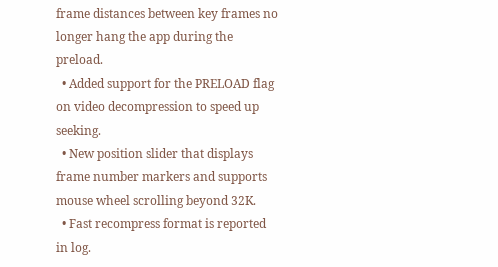frame distances between key frames no longer hang the app during the preload.
  • Added support for the PRELOAD flag on video decompression to speed up seeking.
  • New position slider that displays frame number markers and supports mouse wheel scrolling beyond 32K.
  • Fast recompress format is reported in log.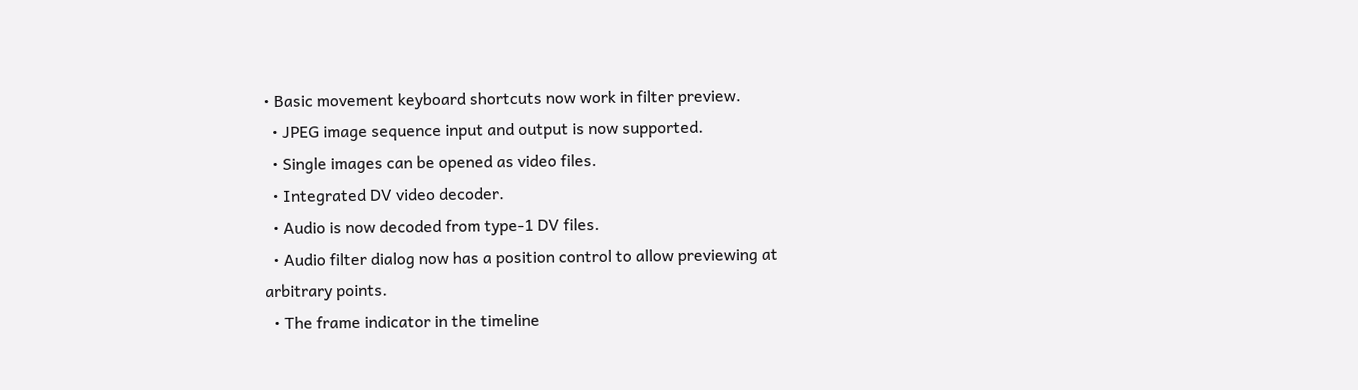• Basic movement keyboard shortcuts now work in filter preview.
  • JPEG image sequence input and output is now supported.
  • Single images can be opened as video files.
  • Integrated DV video decoder.
  • Audio is now decoded from type-1 DV files.
  • Audio filter dialog now has a position control to allow previewing at arbitrary points.
  • The frame indicator in the timeline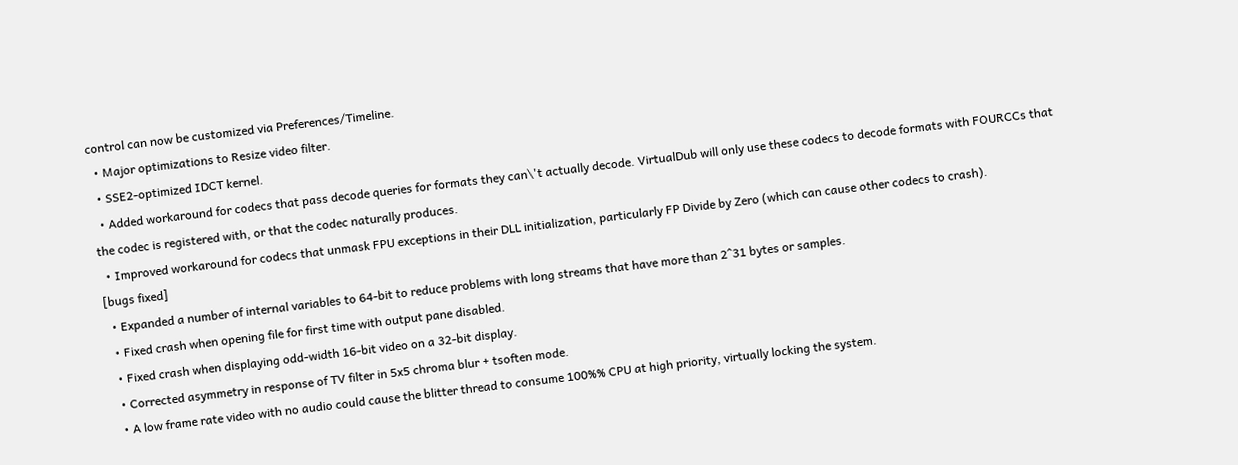control can now be customized via Preferences/Timeline.
  • Major optimizations to Resize video filter.
  • SSE2-optimized IDCT kernel.
  • Added workaround for codecs that pass decode queries for formats they can\'t actually decode. VirtualDub will only use these codecs to decode formats with FOURCCs that the codec is registered with, or that the codec naturally produces.
  • Improved workaround for codecs that unmask FPU exceptions in their DLL initialization, particularly FP Divide by Zero (which can cause other codecs to crash).
[bugs fixed]
  • Expanded a number of internal variables to 64-bit to reduce problems with long streams that have more than 2^31 bytes or samples.
  • Fixed crash when opening file for first time with output pane disabled.
  • Fixed crash when displaying odd-width 16-bit video on a 32-bit display.
  • Corrected asymmetry in response of TV filter in 5x5 chroma blur + tsoften mode.
  • A low frame rate video with no audio could cause the blitter thread to consume 100%% CPU at high priority, virtually locking the system.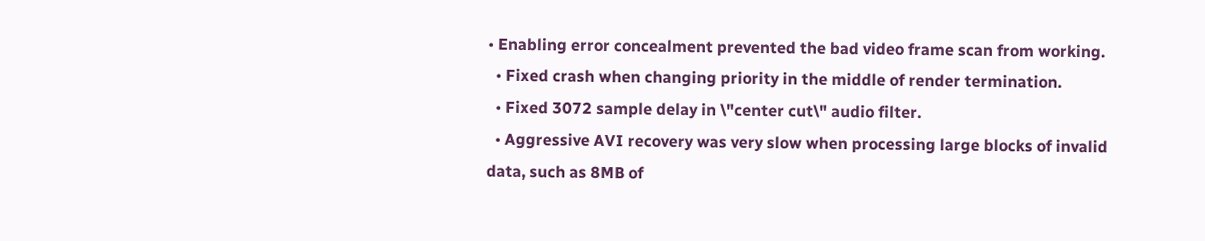• Enabling error concealment prevented the bad video frame scan from working.
  • Fixed crash when changing priority in the middle of render termination.
  • Fixed 3072 sample delay in \"center cut\" audio filter.
  • Aggressive AVI recovery was very slow when processing large blocks of invalid data, such as 8MB of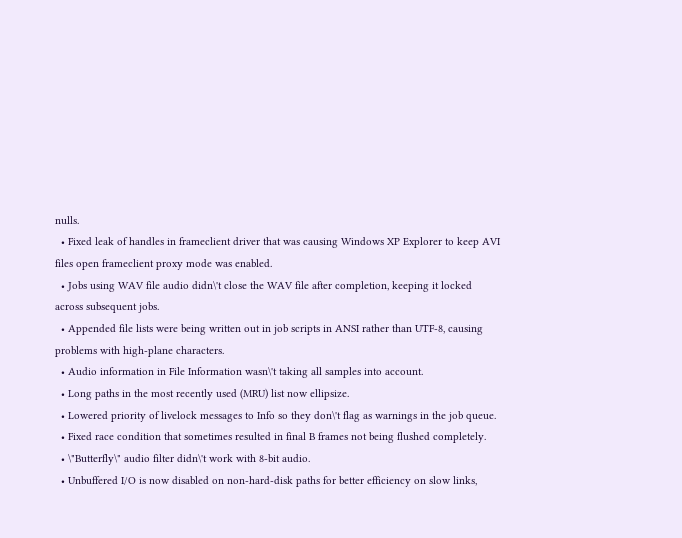nulls.
  • Fixed leak of handles in frameclient driver that was causing Windows XP Explorer to keep AVI files open frameclient proxy mode was enabled.
  • Jobs using WAV file audio didn\'t close the WAV file after completion, keeping it locked across subsequent jobs.
  • Appended file lists were being written out in job scripts in ANSI rather than UTF-8, causing problems with high-plane characters.
  • Audio information in File Information wasn\'t taking all samples into account.
  • Long paths in the most recently used (MRU) list now ellipsize.
  • Lowered priority of livelock messages to Info so they don\'t flag as warnings in the job queue.
  • Fixed race condition that sometimes resulted in final B frames not being flushed completely.
  • \"Butterfly\" audio filter didn\'t work with 8-bit audio.
  • Unbuffered I/O is now disabled on non-hard-disk paths for better efficiency on slow links,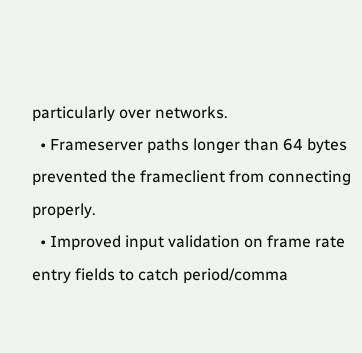particularly over networks.
  • Frameserver paths longer than 64 bytes prevented the frameclient from connecting properly.
  • Improved input validation on frame rate entry fields to catch period/comma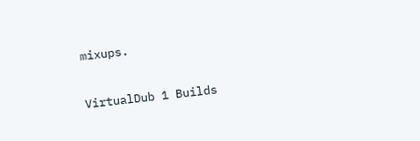mixups.

VirtualDub 1 Builds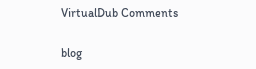VirtualDub Comments

blog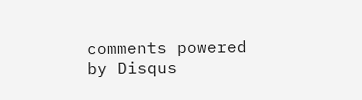comments powered by Disqus